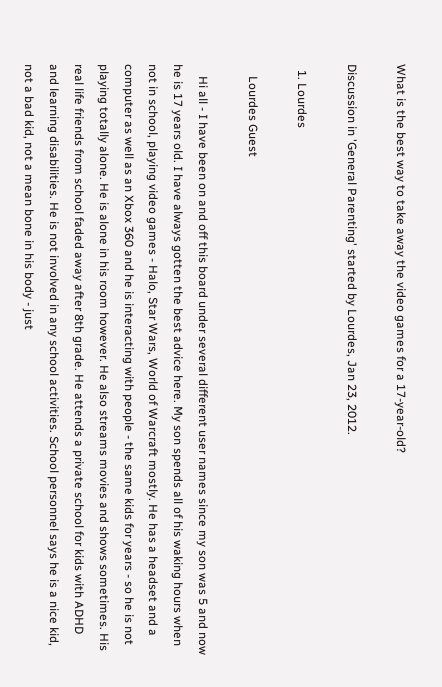What is the best way to take away the video games for a 17-year-old?

Discussion in 'General Parenting' started by Lourdes, Jan 23, 2012.

  1. Lourdes

    Lourdes Guest

    Hi all - I have been on and off this board under several different user names since my son was 5 and now he is 17 years old. I have always gotten the best advice here. My son spends all of his waking hours when not in school, playing video games - Halo, Star Wars, World of Warcraft mostly. He has a headset and a computer as well as an Xbox 360 and he is interacting with people - the same kids for years - so he is not playing totally alone. He is alone in his room however. He also streams movies and shows sometimes. His real life friends from school faded away after 8th grade. He attends a private school for kids with ADHD and learning disabilities. He is not involved in any school activities. School personnel says he is a nice kid, not a bad kid, not a mean bone in his body - just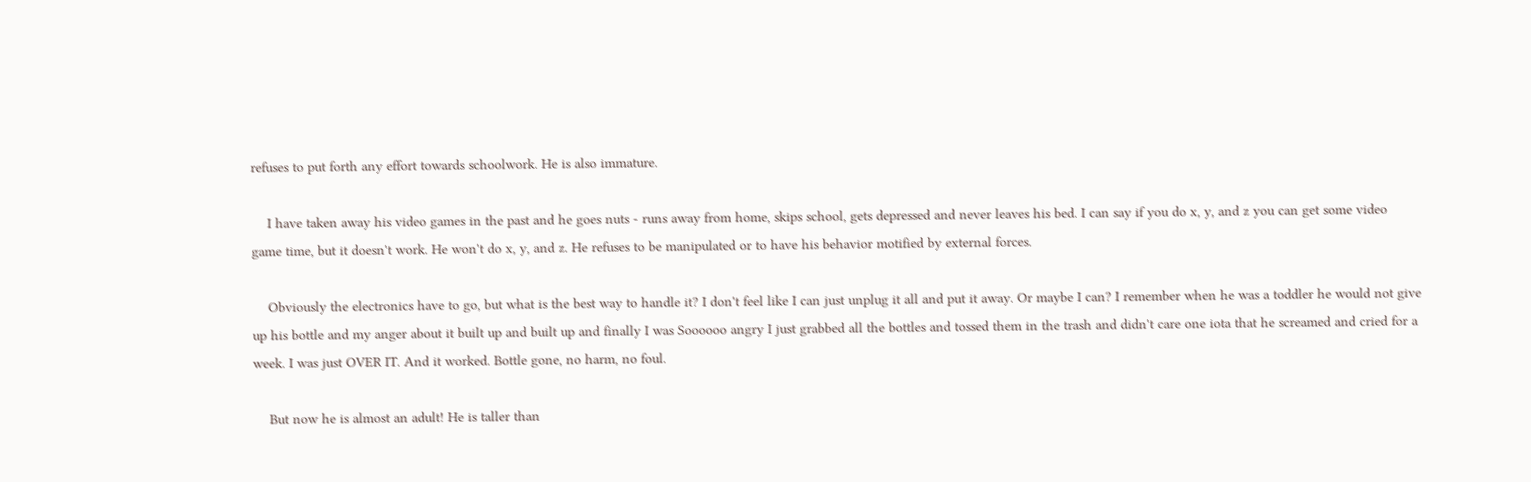refuses to put forth any effort towards schoolwork. He is also immature.

    I have taken away his video games in the past and he goes nuts - runs away from home, skips school, gets depressed and never leaves his bed. I can say if you do x, y, and z you can get some video game time, but it doesn't work. He won't do x, y, and z. He refuses to be manipulated or to have his behavior motified by external forces.

    Obviously the electronics have to go, but what is the best way to handle it? I don't feel like I can just unplug it all and put it away. Or maybe I can? I remember when he was a toddler he would not give up his bottle and my anger about it built up and built up and finally I was Soooooo angry I just grabbed all the bottles and tossed them in the trash and didn't care one iota that he screamed and cried for a week. I was just OVER IT. And it worked. Bottle gone, no harm, no foul.

    But now he is almost an adult! He is taller than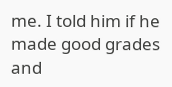me. I told him if he made good grades and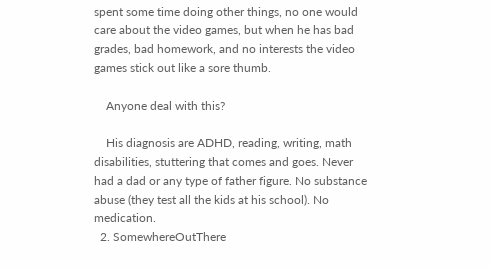spent some time doing other things, no one would care about the video games, but when he has bad grades, bad homework, and no interests the video games stick out like a sore thumb.

    Anyone deal with this?

    His diagnosis are ADHD, reading, writing, math disabilities, stuttering that comes and goes. Never had a dad or any type of father figure. No substance abuse (they test all the kids at his school). No medication.
  2. SomewhereOutThere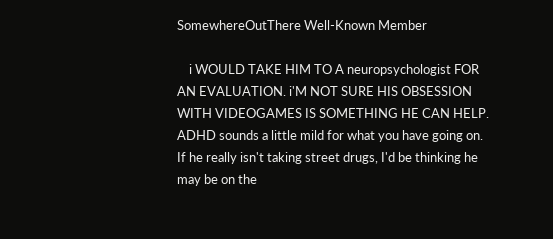SomewhereOutThere Well-Known Member

    i WOULD TAKE HIM TO A neuropsychologist FOR AN EVALUATION. i'M NOT SURE HIS OBSESSION WITH VIDEOGAMES IS SOMETHING HE CAN HELP. ADHD sounds a little mild for what you have going on. If he really isn't taking street drugs, I'd be thinking he may be on the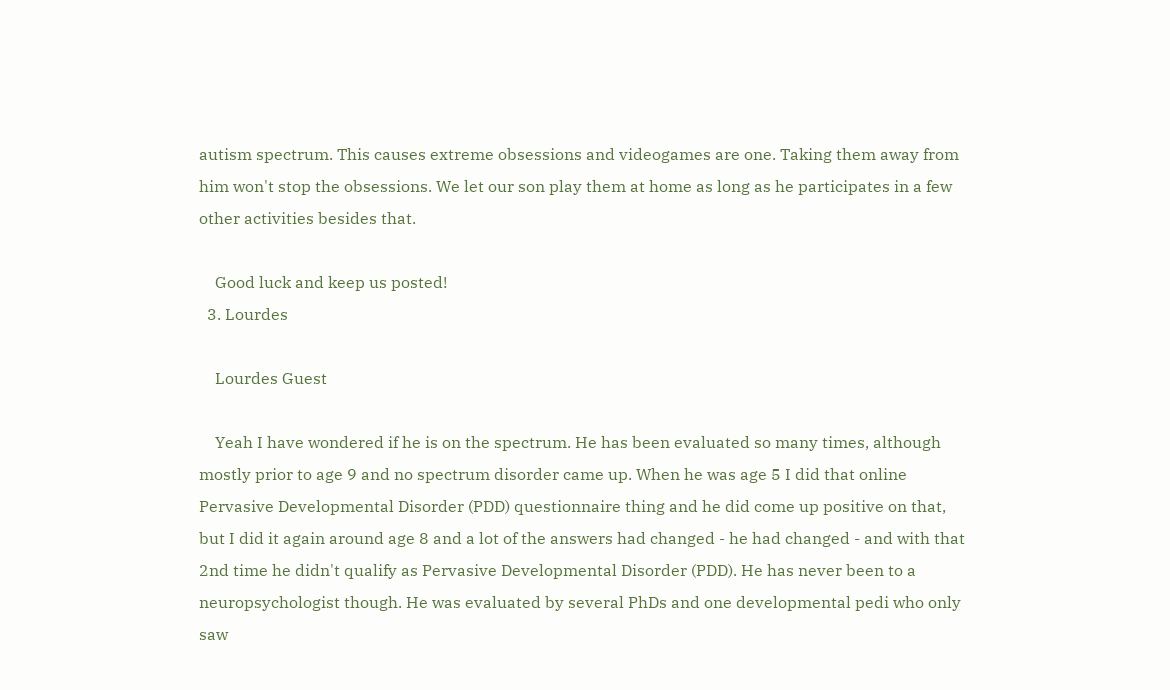autism spectrum. This causes extreme obsessions and videogames are one. Taking them away from him won't stop the obsessions. We let our son play them at home as long as he participates in a few other activities besides that.

    Good luck and keep us posted!
  3. Lourdes

    Lourdes Guest

    Yeah I have wondered if he is on the spectrum. He has been evaluated so many times, although mostly prior to age 9 and no spectrum disorder came up. When he was age 5 I did that online Pervasive Developmental Disorder (PDD) questionnaire thing and he did come up positive on that, but I did it again around age 8 and a lot of the answers had changed - he had changed - and with that 2nd time he didn't qualify as Pervasive Developmental Disorder (PDD). He has never been to a neuropsychologist though. He was evaluated by several PhDs and one developmental pedi who only saw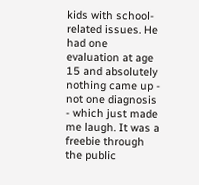kids with school-related issues. He had one evaluation at age 15 and absolutely nothing came up - not one diagnosis - which just made me laugh. It was a freebie through the public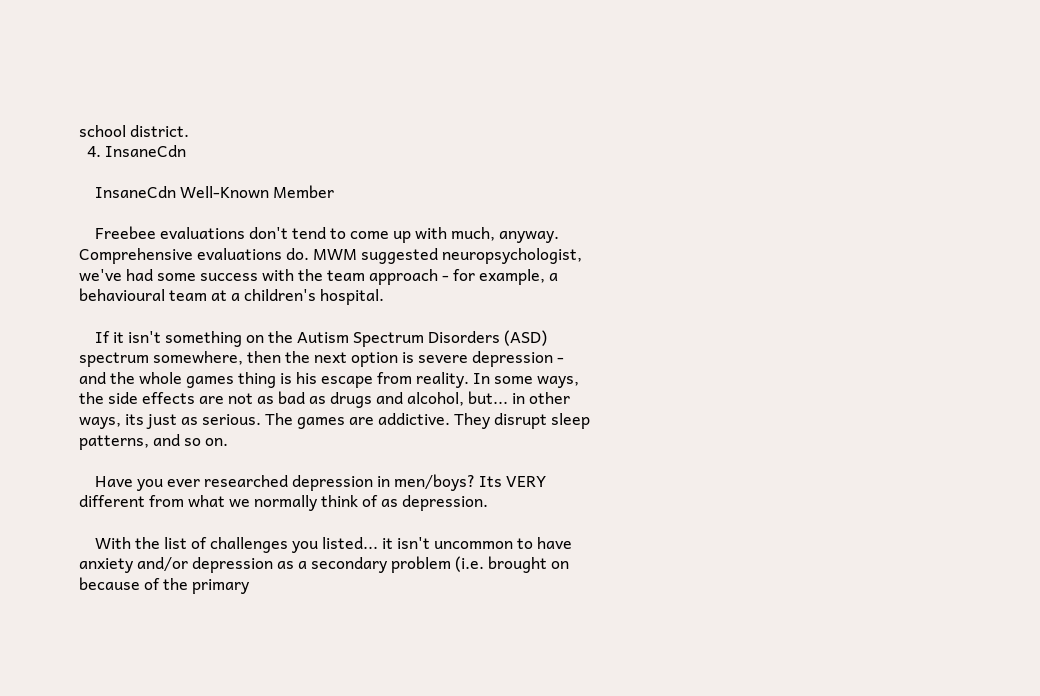school district.
  4. InsaneCdn

    InsaneCdn Well-Known Member

    Freebee evaluations don't tend to come up with much, anyway. Comprehensive evaluations do. MWM suggested neuropsychologist, we've had some success with the team approach - for example, a behavioural team at a children's hospital.

    If it isn't something on the Autism Spectrum Disorders (ASD) spectrum somewhere, then the next option is severe depression - and the whole games thing is his escape from reality. In some ways, the side effects are not as bad as drugs and alcohol, but... in other ways, its just as serious. The games are addictive. They disrupt sleep patterns, and so on.

    Have you ever researched depression in men/boys? Its VERY different from what we normally think of as depression.

    With the list of challenges you listed... it isn't uncommon to have anxiety and/or depression as a secondary problem (i.e. brought on because of the primary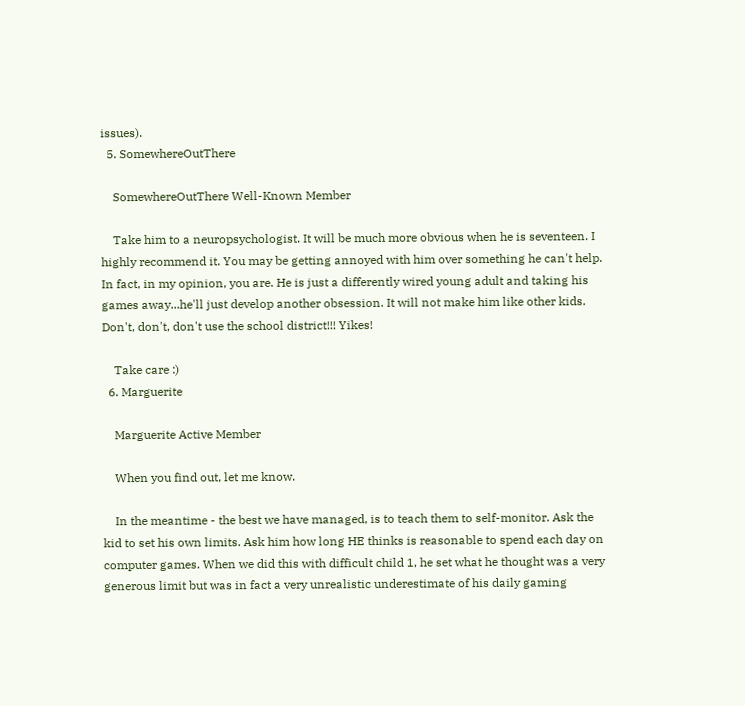issues).
  5. SomewhereOutThere

    SomewhereOutThere Well-Known Member

    Take him to a neuropsychologist. It will be much more obvious when he is seventeen. I highly recommend it. You may be getting annoyed with him over something he can't help. In fact, in my opinion, you are. He is just a differently wired young adult and taking his games away...he'll just develop another obsession. It will not make him like other kids. Don't, don't, don't use the school district!!! Yikes!

    Take care :)
  6. Marguerite

    Marguerite Active Member

    When you find out, let me know.

    In the meantime - the best we have managed, is to teach them to self-monitor. Ask the kid to set his own limits. Ask him how long HE thinks is reasonable to spend each day on computer games. When we did this with difficult child 1, he set what he thought was a very generous limit but was in fact a very unrealistic underestimate of his daily gaming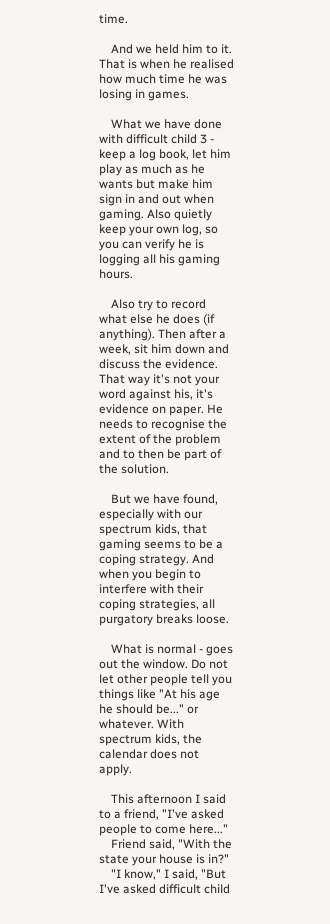time.

    And we held him to it. That is when he realised how much time he was losing in games.

    What we have done with difficult child 3 - keep a log book, let him play as much as he wants but make him sign in and out when gaming. Also quietly keep your own log, so you can verify he is logging all his gaming hours.

    Also try to record what else he does (if anything). Then after a week, sit him down and discuss the evidence. That way it's not your word against his, it's evidence on paper. He needs to recognise the extent of the problem and to then be part of the solution.

    But we have found, especially with our spectrum kids, that gaming seems to be a coping strategy. And when you begin to interfere with their coping strategies, all purgatory breaks loose.

    What is normal - goes out the window. Do not let other people tell you things like "At his age he should be..." or whatever. With spectrum kids, the calendar does not apply.

    This afternoon I said to a friend, "I've asked people to come here..."
    Friend said, "With the state your house is in?"
    "I know," I said, "But I've asked difficult child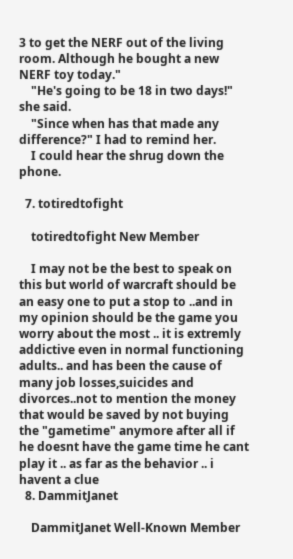3 to get the NERF out of the living room. Although he bought a new NERF toy today."
    "He's going to be 18 in two days!" she said.
    "Since when has that made any difference?" I had to remind her.
    I could hear the shrug down the phone.

  7. totiredtofight

    totiredtofight New Member

    I may not be the best to speak on this but world of warcraft should be an easy one to put a stop to ..and in my opinion should be the game you worry about the most .. it is extremly addictive even in normal functioning adults.. and has been the cause of many job losses,suicides and divorces..not to mention the money that would be saved by not buying the "gametime" anymore after all if he doesnt have the game time he cant play it .. as far as the behavior .. i havent a clue
  8. DammitJanet

    DammitJanet Well-Known Member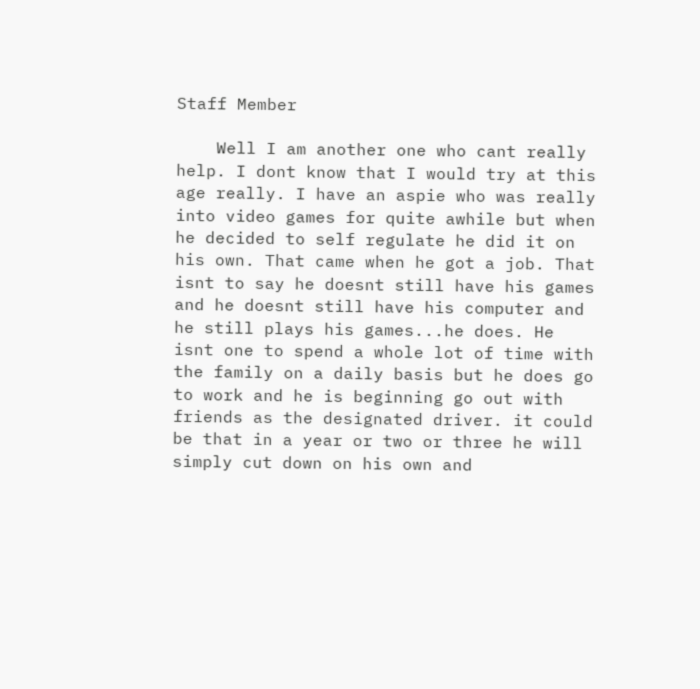Staff Member

    Well I am another one who cant really help. I dont know that I would try at this age really. I have an aspie who was really into video games for quite awhile but when he decided to self regulate he did it on his own. That came when he got a job. That isnt to say he doesnt still have his games and he doesnt still have his computer and he still plays his games...he does. He isnt one to spend a whole lot of time with the family on a daily basis but he does go to work and he is beginning go out with friends as the designated driver. it could be that in a year or two or three he will simply cut down on his own and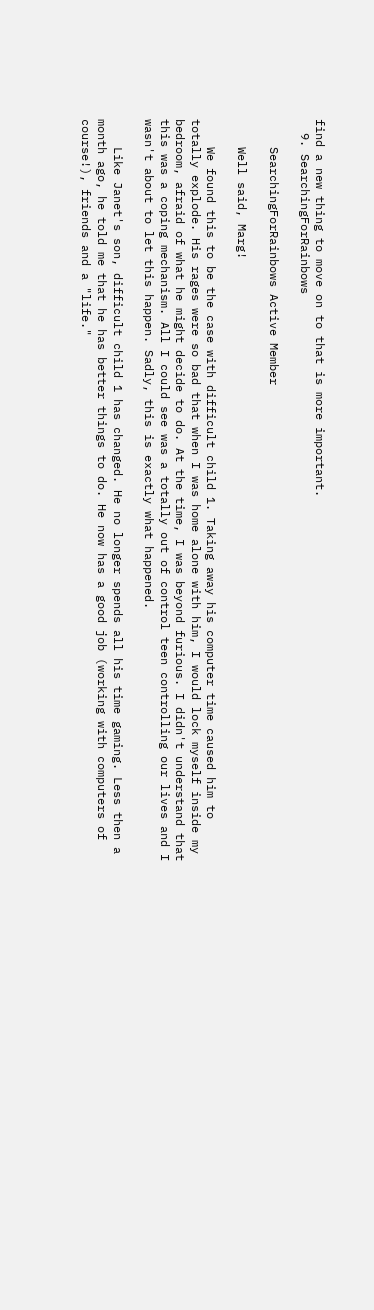find a new thing to move on to that is more important.
  9. SearchingForRainbows

    SearchingForRainbows Active Member

    Well said, Marg!

    We found this to be the case with difficult child 1. Taking away his computer time caused him to totally explode. His rages were so bad that when I was home alone with him, I would lock myself inside my bedroom, afraid of what he might decide to do. At the time, I was beyond furious. I didn't understand that this was a coping mechanism. All I could see was a totally out of control teen controlling our lives and I wasn't about to let this happen. Sadly, this is exactly what happened.

    Like Janet's son, difficult child 1 has changed. He no longer spends all his time gaming. Less then a month ago, he told me that he has better things to do. He now has a good job (working with computers of course!), friends and a "life."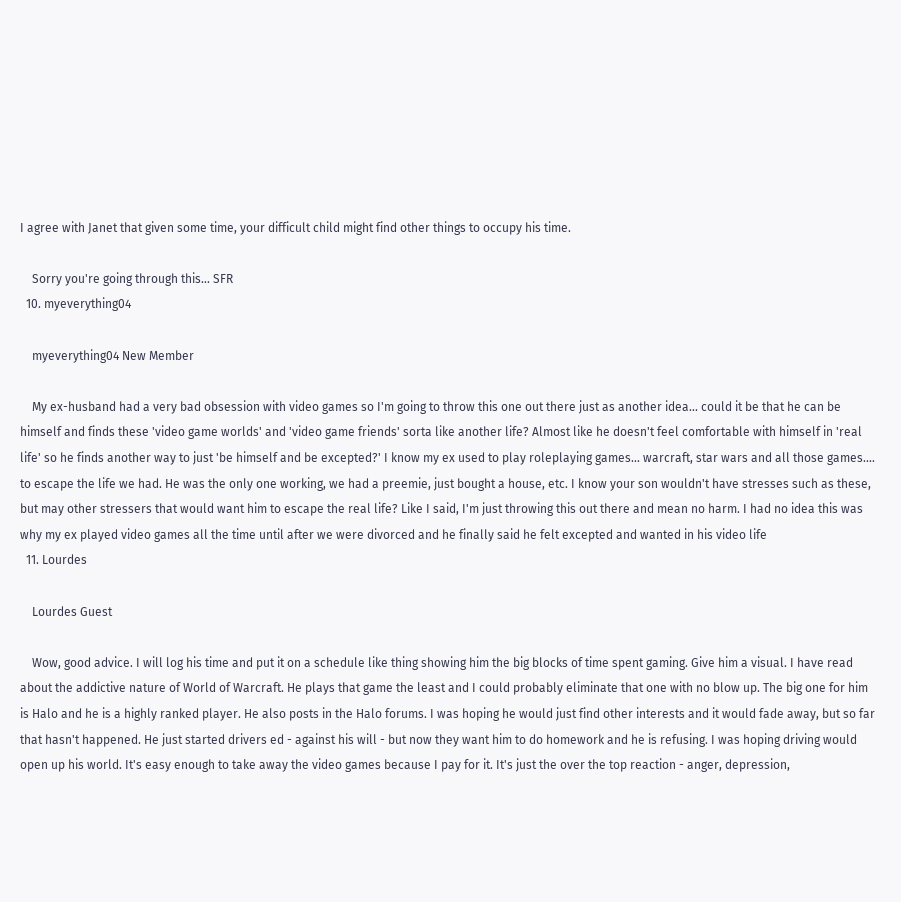I agree with Janet that given some time, your difficult child might find other things to occupy his time.

    Sorry you're going through this... SFR
  10. myeverything04

    myeverything04 New Member

    My ex-husband had a very bad obsession with video games so I'm going to throw this one out there just as another idea... could it be that he can be himself and finds these 'video game worlds' and 'video game friends' sorta like another life? Almost like he doesn't feel comfortable with himself in 'real life' so he finds another way to just 'be himself and be excepted?' I know my ex used to play roleplaying games... warcraft, star wars and all those games.... to escape the life we had. He was the only one working, we had a preemie, just bought a house, etc. I know your son wouldn't have stresses such as these, but may other stressers that would want him to escape the real life? Like I said, I'm just throwing this out there and mean no harm. I had no idea this was why my ex played video games all the time until after we were divorced and he finally said he felt excepted and wanted in his video life
  11. Lourdes

    Lourdes Guest

    Wow, good advice. I will log his time and put it on a schedule like thing showing him the big blocks of time spent gaming. Give him a visual. I have read about the addictive nature of World of Warcraft. He plays that game the least and I could probably eliminate that one with no blow up. The big one for him is Halo and he is a highly ranked player. He also posts in the Halo forums. I was hoping he would just find other interests and it would fade away, but so far that hasn't happened. He just started drivers ed - against his will - but now they want him to do homework and he is refusing. I was hoping driving would open up his world. It's easy enough to take away the video games because I pay for it. It's just the over the top reaction - anger, depression,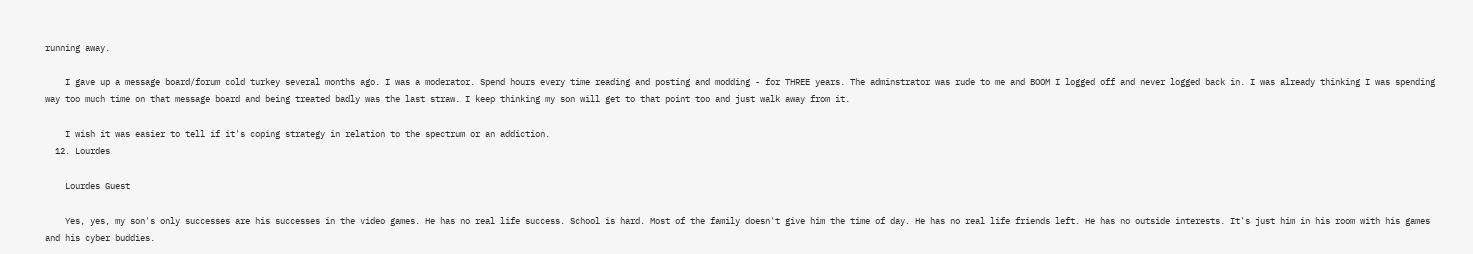running away.

    I gave up a message board/forum cold turkey several months ago. I was a moderator. Spend hours every time reading and posting and modding - for THREE years. The adminstrator was rude to me and BOOM I logged off and never logged back in. I was already thinking I was spending way too much time on that message board and being treated badly was the last straw. I keep thinking my son will get to that point too and just walk away from it.

    I wish it was easier to tell if it's coping strategy in relation to the spectrum or an addiction.
  12. Lourdes

    Lourdes Guest

    Yes, yes, my son's only successes are his successes in the video games. He has no real life success. School is hard. Most of the family doesn't give him the time of day. He has no real life friends left. He has no outside interests. It's just him in his room with his games and his cyber buddies.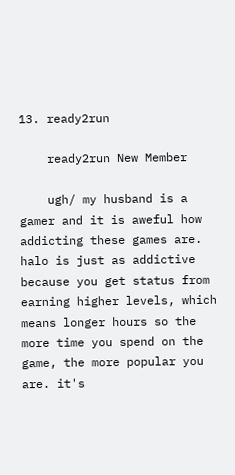13. ready2run

    ready2run New Member

    ugh/ my husband is a gamer and it is aweful how addicting these games are. halo is just as addictive because you get status from earning higher levels, which means longer hours so the more time you spend on the game, the more popular you are. it's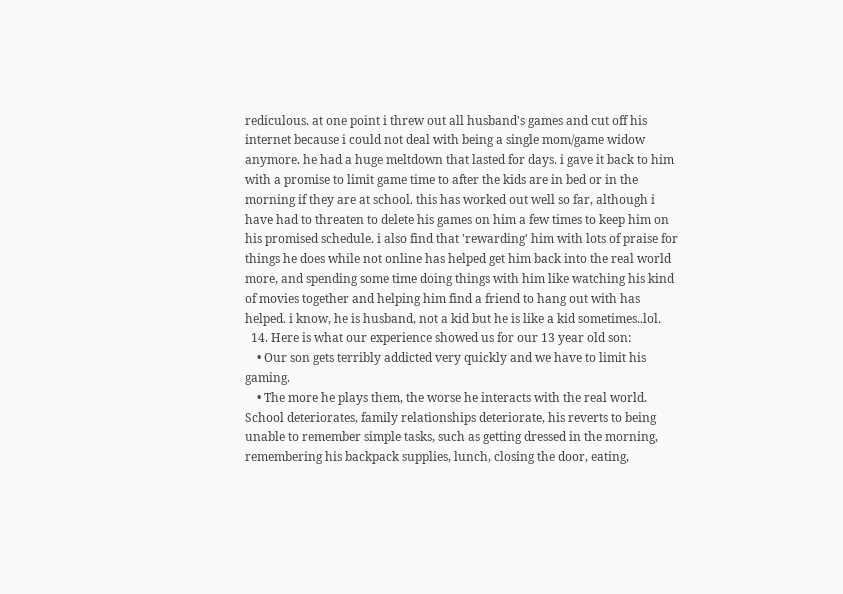rediculous. at one point i threw out all husband's games and cut off his internet because i could not deal with being a single mom/game widow anymore. he had a huge meltdown that lasted for days. i gave it back to him with a promise to limit game time to after the kids are in bed or in the morning if they are at school. this has worked out well so far, although i have had to threaten to delete his games on him a few times to keep him on his promised schedule. i also find that 'rewarding' him with lots of praise for things he does while not online has helped get him back into the real world more, and spending some time doing things with him like watching his kind of movies together and helping him find a friend to hang out with has helped. i know, he is husband, not a kid but he is like a kid sometimes..lol.
  14. Here is what our experience showed us for our 13 year old son:
    • Our son gets terribly addicted very quickly and we have to limit his gaming.
    • The more he plays them, the worse he interacts with the real world. School deteriorates, family relationships deteriorate, his reverts to being unable to remember simple tasks, such as getting dressed in the morning, remembering his backpack supplies, lunch, closing the door, eating,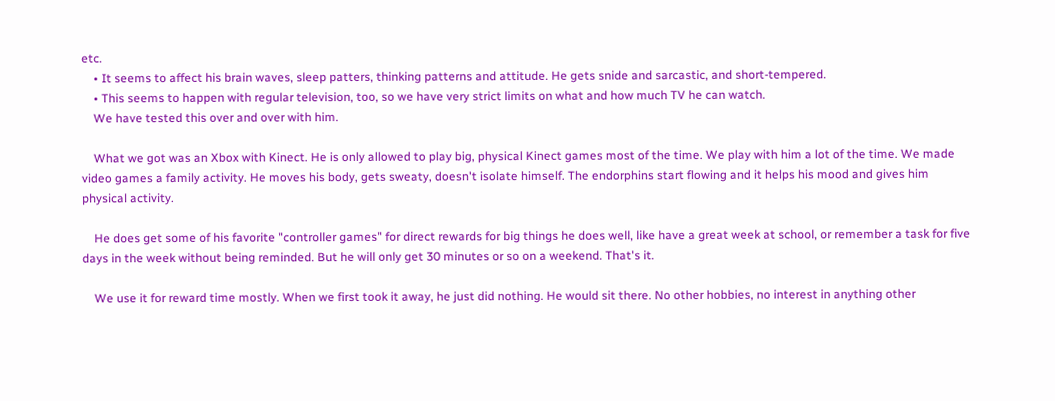etc.
    • It seems to affect his brain waves, sleep patters, thinking patterns and attitude. He gets snide and sarcastic, and short-tempered.
    • This seems to happen with regular television, too, so we have very strict limits on what and how much TV he can watch.
    We have tested this over and over with him.

    What we got was an Xbox with Kinect. He is only allowed to play big, physical Kinect games most of the time. We play with him a lot of the time. We made video games a family activity. He moves his body, gets sweaty, doesn't isolate himself. The endorphins start flowing and it helps his mood and gives him physical activity.

    He does get some of his favorite "controller games" for direct rewards for big things he does well, like have a great week at school, or remember a task for five days in the week without being reminded. But he will only get 30 minutes or so on a weekend. That's it.

    We use it for reward time mostly. When we first took it away, he just did nothing. He would sit there. No other hobbies, no interest in anything other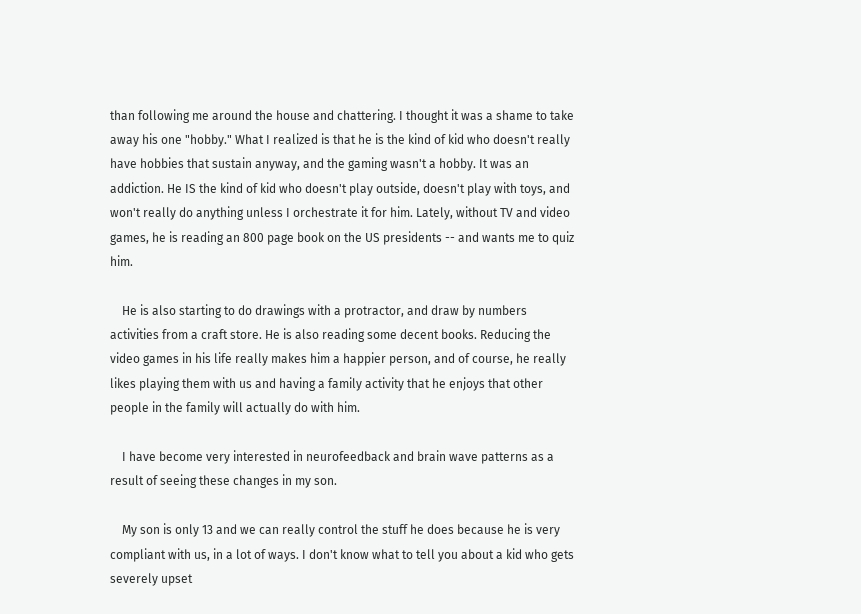than following me around the house and chattering. I thought it was a shame to take away his one "hobby." What I realized is that he is the kind of kid who doesn't really have hobbies that sustain anyway, and the gaming wasn't a hobby. It was an addiction. He IS the kind of kid who doesn't play outside, doesn't play with toys, and won't really do anything unless I orchestrate it for him. Lately, without TV and video games, he is reading an 800 page book on the US presidents -- and wants me to quiz him.

    He is also starting to do drawings with a protractor, and draw by numbers activities from a craft store. He is also reading some decent books. Reducing the video games in his life really makes him a happier person, and of course, he really likes playing them with us and having a family activity that he enjoys that other people in the family will actually do with him.

    I have become very interested in neurofeedback and brain wave patterns as a result of seeing these changes in my son.

    My son is only 13 and we can really control the stuff he does because he is very compliant with us, in a lot of ways. I don't know what to tell you about a kid who gets severely upset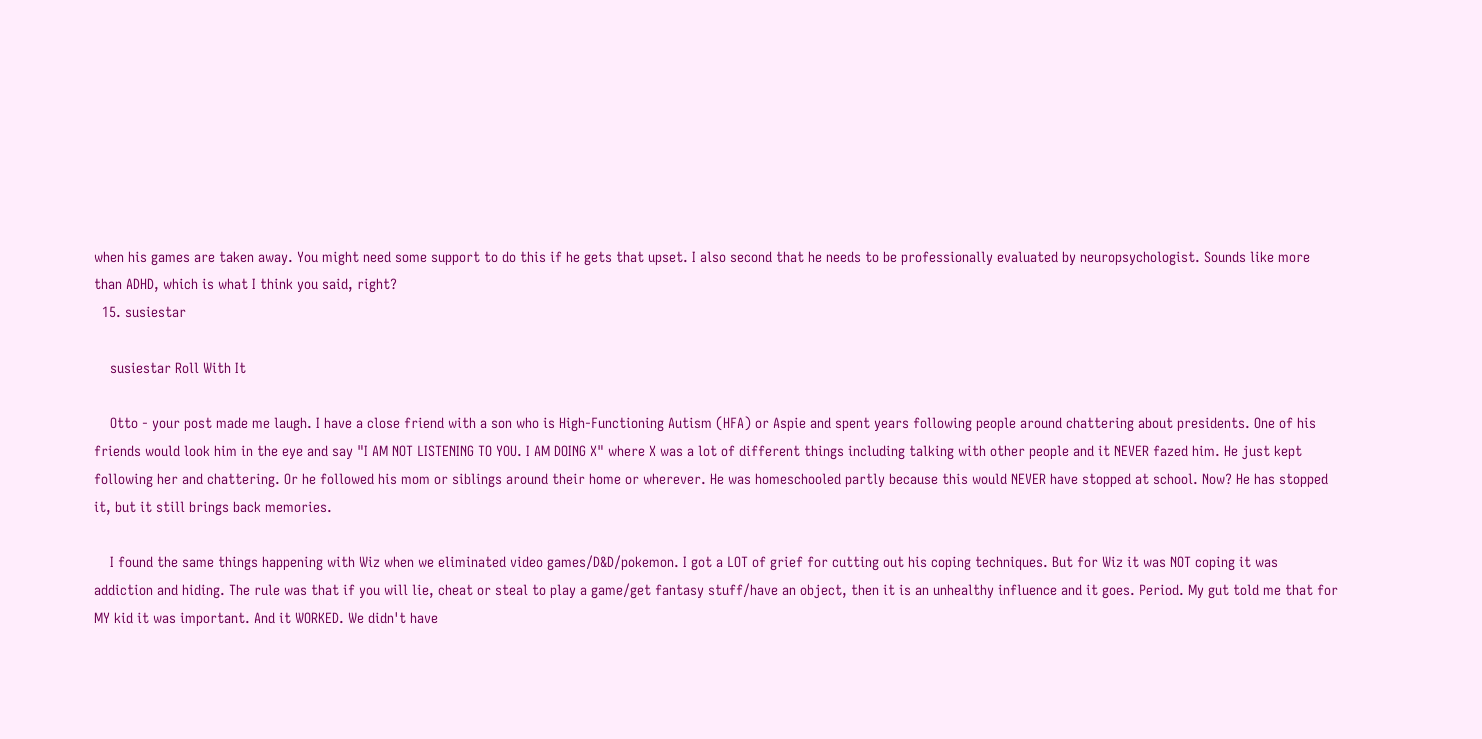when his games are taken away. You might need some support to do this if he gets that upset. I also second that he needs to be professionally evaluated by neuropsychologist. Sounds like more than ADHD, which is what I think you said, right?
  15. susiestar

    susiestar Roll With It

    Otto - your post made me laugh. I have a close friend with a son who is High-Functioning Autism (HFA) or Aspie and spent years following people around chattering about presidents. One of his friends would look him in the eye and say "I AM NOT LISTENING TO YOU. I AM DOING X" where X was a lot of different things including talking with other people and it NEVER fazed him. He just kept following her and chattering. Or he followed his mom or siblings around their home or wherever. He was homeschooled partly because this would NEVER have stopped at school. Now? He has stopped it, but it still brings back memories.

    I found the same things happening with Wiz when we eliminated video games/D&D/pokemon. I got a LOT of grief for cutting out his coping techniques. But for Wiz it was NOT coping it was addiction and hiding. The rule was that if you will lie, cheat or steal to play a game/get fantasy stuff/have an object, then it is an unhealthy influence and it goes. Period. My gut told me that for MY kid it was important. And it WORKED. We didn't have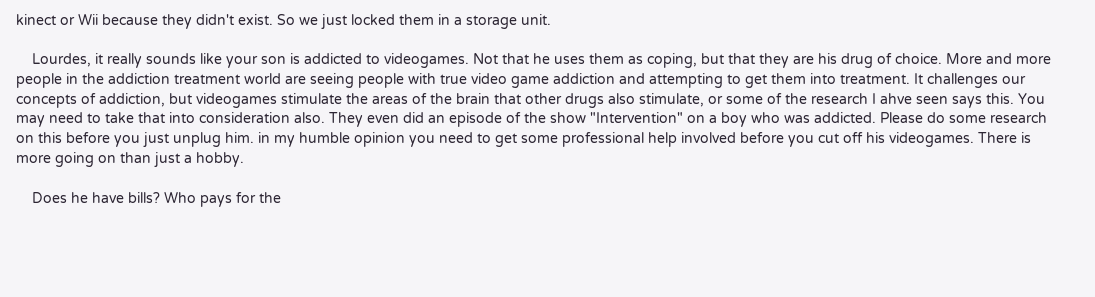kinect or Wii because they didn't exist. So we just locked them in a storage unit.

    Lourdes, it really sounds like your son is addicted to videogames. Not that he uses them as coping, but that they are his drug of choice. More and more people in the addiction treatment world are seeing people with true video game addiction and attempting to get them into treatment. It challenges our concepts of addiction, but videogames stimulate the areas of the brain that other drugs also stimulate, or some of the research I ahve seen says this. You may need to take that into consideration also. They even did an episode of the show "Intervention" on a boy who was addicted. Please do some research on this before you just unplug him. in my humble opinion you need to get some professional help involved before you cut off his videogames. There is more going on than just a hobby.

    Does he have bills? Who pays for the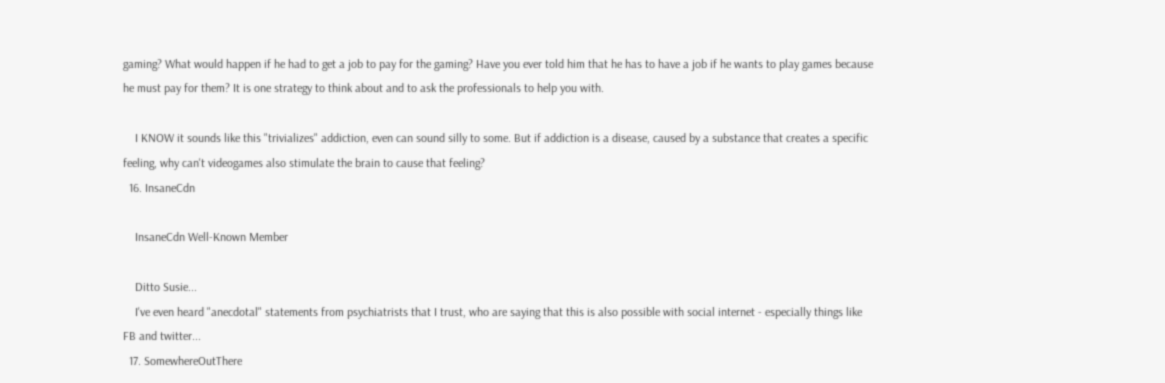gaming? What would happen if he had to get a job to pay for the gaming? Have you ever told him that he has to have a job if he wants to play games because he must pay for them? It is one strategy to think about and to ask the professionals to help you with.

    I KNOW it sounds like this "trivializes" addiction, even can sound silly to some. But if addiction is a disease, caused by a substance that creates a specific feeling, why can't videogames also stimulate the brain to cause that feeling?
  16. InsaneCdn

    InsaneCdn Well-Known Member

    Ditto Susie...
    I've even heard "anecdotal" statements from psychiatrists that I trust, who are saying that this is also possible with social internet - especially things like FB and twitter...
  17. SomewhereOutThere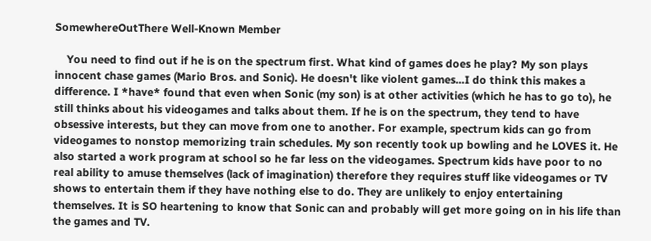SomewhereOutThere Well-Known Member

    You need to find out if he is on the spectrum first. What kind of games does he play? My son plays innocent chase games (Mario Bros. and Sonic). He doesn't like violent games...I do think this makes a difference. I *have* found that even when Sonic (my son) is at other activities (which he has to go to), he still thinks about his videogames and talks about them. If he is on the spectrum, they tend to have obsessive interests, but they can move from one to another. For example, spectrum kids can go from videogames to nonstop memorizing train schedules. My son recently took up bowling and he LOVES it. He also started a work program at school so he far less on the videogames. Spectrum kids have poor to no real ability to amuse themselves (lack of imagination) therefore they requires stuff like videogames or TV shows to entertain them if they have nothing else to do. They are unlikely to enjoy entertaining themselves. It is SO heartening to know that Sonic can and probably will get more going on in his life than the games and TV.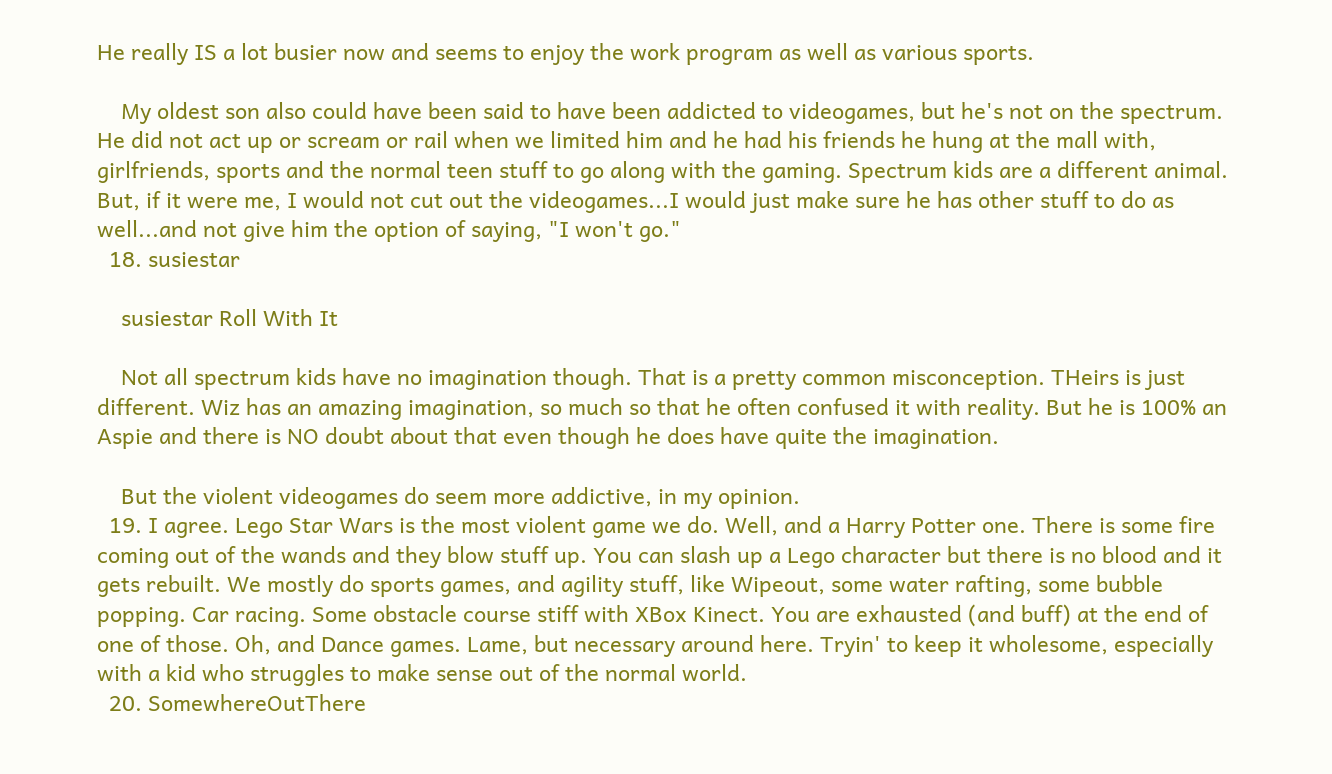He really IS a lot busier now and seems to enjoy the work program as well as various sports.

    My oldest son also could have been said to have been addicted to videogames, but he's not on the spectrum. He did not act up or scream or rail when we limited him and he had his friends he hung at the mall with, girlfriends, sports and the normal teen stuff to go along with the gaming. Spectrum kids are a different animal. But, if it were me, I would not cut out the videogames...I would just make sure he has other stuff to do as well...and not give him the option of saying, "I won't go."
  18. susiestar

    susiestar Roll With It

    Not all spectrum kids have no imagination though. That is a pretty common misconception. THeirs is just different. Wiz has an amazing imagination, so much so that he often confused it with reality. But he is 100% an Aspie and there is NO doubt about that even though he does have quite the imagination.

    But the violent videogames do seem more addictive, in my opinion.
  19. I agree. Lego Star Wars is the most violent game we do. Well, and a Harry Potter one. There is some fire coming out of the wands and they blow stuff up. You can slash up a Lego character but there is no blood and it gets rebuilt. We mostly do sports games, and agility stuff, like Wipeout, some water rafting, some bubble popping. Car racing. Some obstacle course stiff with XBox Kinect. You are exhausted (and buff) at the end of one of those. Oh, and Dance games. Lame, but necessary around here. Tryin' to keep it wholesome, especially with a kid who struggles to make sense out of the normal world.
  20. SomewhereOutThere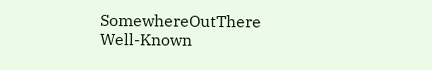SomewhereOutThere Well-Known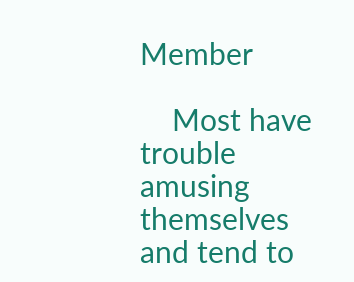Member

    Most have trouble amusing themselves and tend to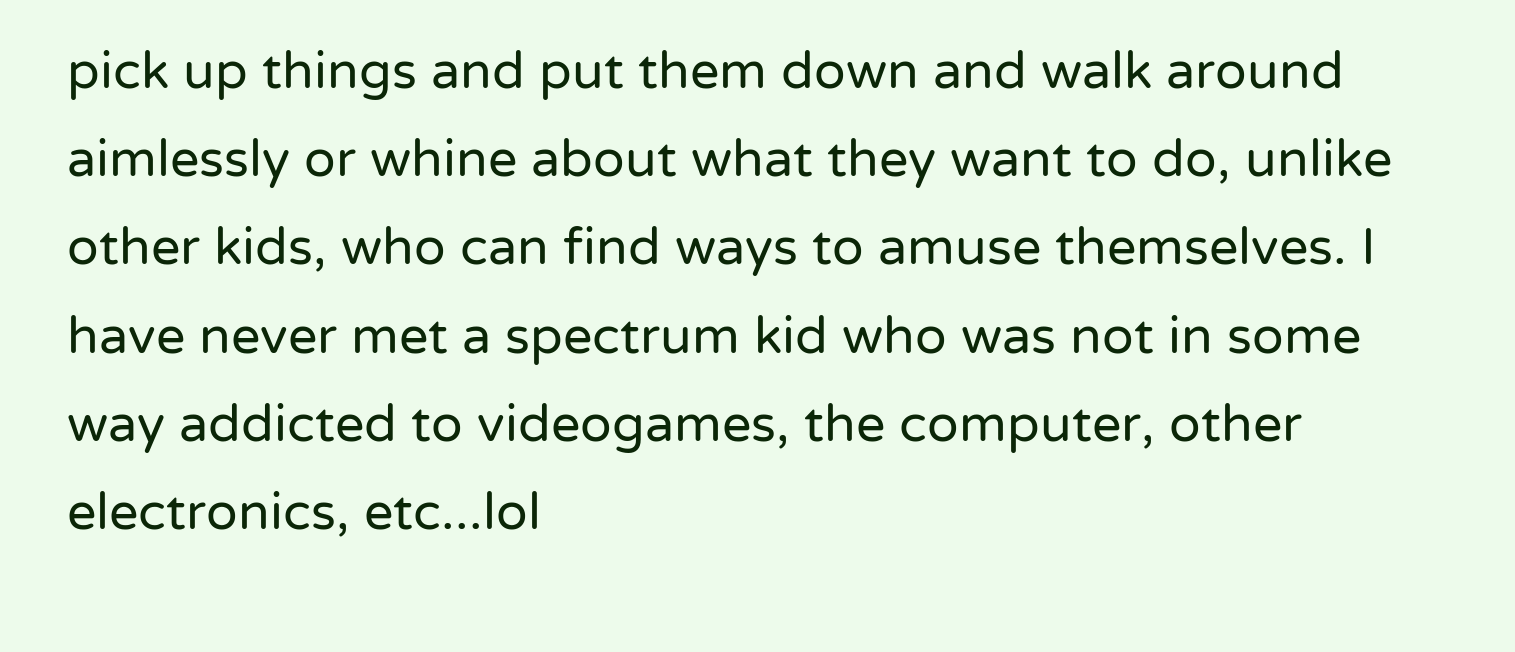pick up things and put them down and walk around aimlessly or whine about what they want to do, unlike other kids, who can find ways to amuse themselves. I have never met a spectrum kid who was not in some way addicted to videogames, the computer, other electronics, etc...lol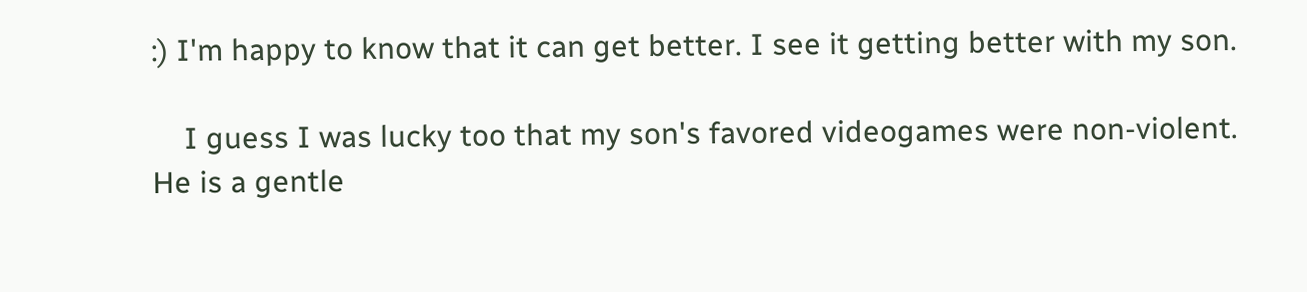:) I'm happy to know that it can get better. I see it getting better with my son.

    I guess I was lucky too that my son's favored videogames were non-violent. He is a gentle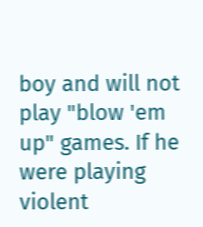boy and will not play "blow 'em up" games. If he were playing violent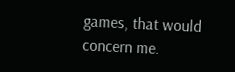games, that would concern me.